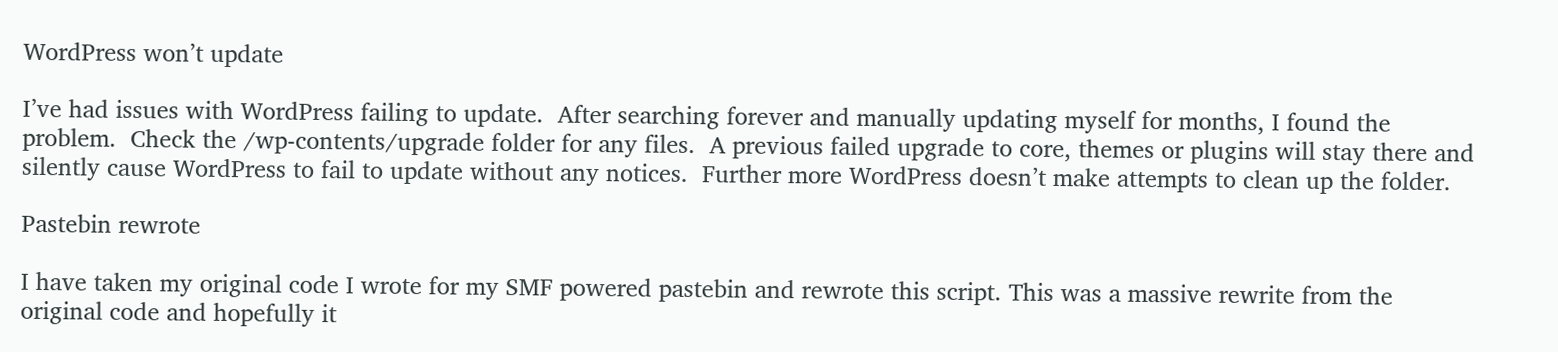WordPress won’t update

I’ve had issues with WordPress failing to update.  After searching forever and manually updating myself for months, I found the problem.  Check the /wp-contents/upgrade folder for any files.  A previous failed upgrade to core, themes or plugins will stay there and silently cause WordPress to fail to update without any notices.  Further more WordPress doesn’t make attempts to clean up the folder.

Pastebin rewrote

I have taken my original code I wrote for my SMF powered pastebin and rewrote this script. This was a massive rewrite from the original code and hopefully it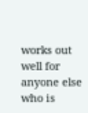works out well for anyone else who is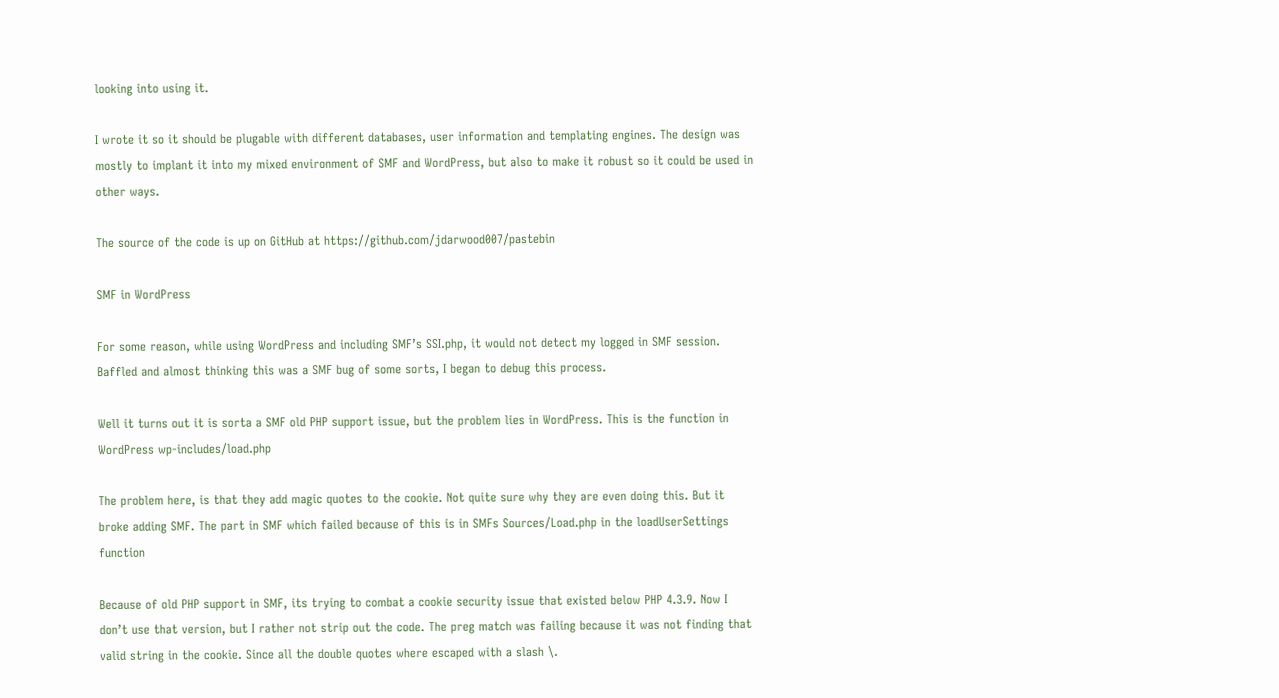looking into using it.

I wrote it so it should be plugable with different databases, user information and templating engines. The design was mostly to implant it into my mixed environment of SMF and WordPress, but also to make it robust so it could be used in other ways.

The source of the code is up on GitHub at https://github.com/jdarwood007/pastebin

SMF in WordPress

For some reason, while using WordPress and including SMF’s SSI.php, it would not detect my logged in SMF session. Baffled and almost thinking this was a SMF bug of some sorts, I began to debug this process.

Well it turns out it is sorta a SMF old PHP support issue, but the problem lies in WordPress. This is the function in WordPress wp-includes/load.php

The problem here, is that they add magic quotes to the cookie. Not quite sure why they are even doing this. But it broke adding SMF. The part in SMF which failed because of this is in SMFs Sources/Load.php in the loadUserSettings function

Because of old PHP support in SMF, its trying to combat a cookie security issue that existed below PHP 4.3.9. Now I don’t use that version, but I rather not strip out the code. The preg match was failing because it was not finding that valid string in the cookie. Since all the double quotes where escaped with a slash \.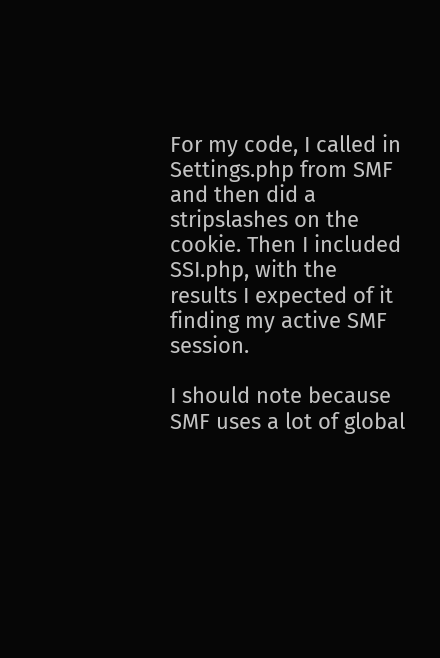For my code, I called in Settings.php from SMF and then did a stripslashes on the cookie. Then I included SSI.php, with the results I expected of it finding my active SMF session.

I should note because SMF uses a lot of global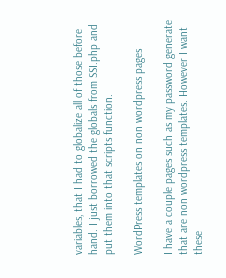variables, that I had to globalize all of those before hand. I just borrowed the globals from SSI.php and put them into that scripts function.

WordPress templates on non wordpress pages

I have a couple pages such as my password generate that are non wordpress templates. However I want these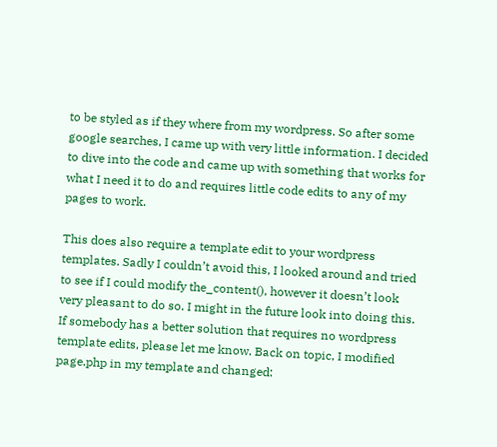to be styled as if they where from my wordpress. So after some google searches, I came up with very little information. I decided to dive into the code and came up with something that works for what I need it to do and requires little code edits to any of my pages to work.

This does also require a template edit to your wordpress templates. Sadly I couldn’t avoid this, I looked around and tried to see if I could modify the_content(), however it doesn’t look very pleasant to do so. I might in the future look into doing this. If somebody has a better solution that requires no wordpress template edits, please let me know. Back on topic, I modified page.php in my template and changed: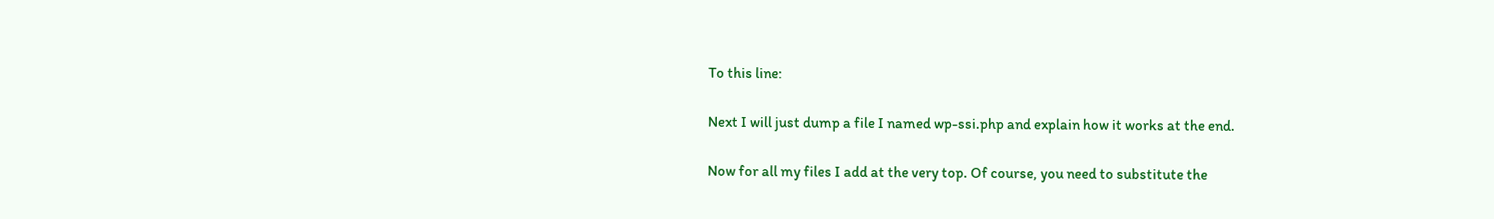To this line:

Next I will just dump a file I named wp-ssi.php and explain how it works at the end.

Now for all my files I add at the very top. Of course, you need to substitute the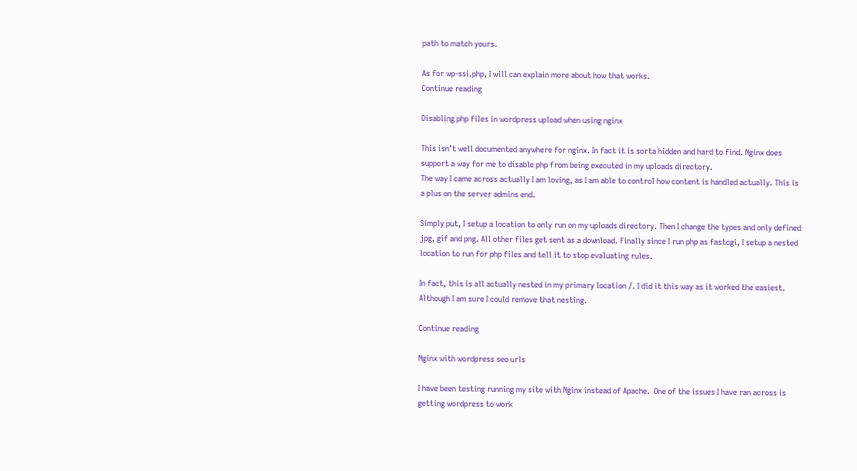path to match yours.

As for wp-ssi.php, I will can explain more about how that works.
Continue reading

Disabling php files in wordpress upload when using nginx

This isn’t well documented anywhere for nginx. In fact it is sorta hidden and hard to find. Nginx does support a way for me to disable php from being executed in my uploads directory.
The way I came across actually I am loving, as I am able to control how content is handled actually. This is a plus on the server admins end.

Simply put, I setup a location to only run on my uploads directory. Then I change the types and only defined jpg, gif and png. All other files get sent as a download. Finally since I run php as fastcgi, I setup a nested location to run for php files and tell it to stop evaluating rules.

In fact, this is all actually nested in my primary location /. I did it this way as it worked the easiest. Although I am sure I could remove that nesting.

Continue reading

Nginx with wordpress seo urls

I have been testing running my site with Nginx instead of Apache.  One of the issues I have ran across is getting wordpress to work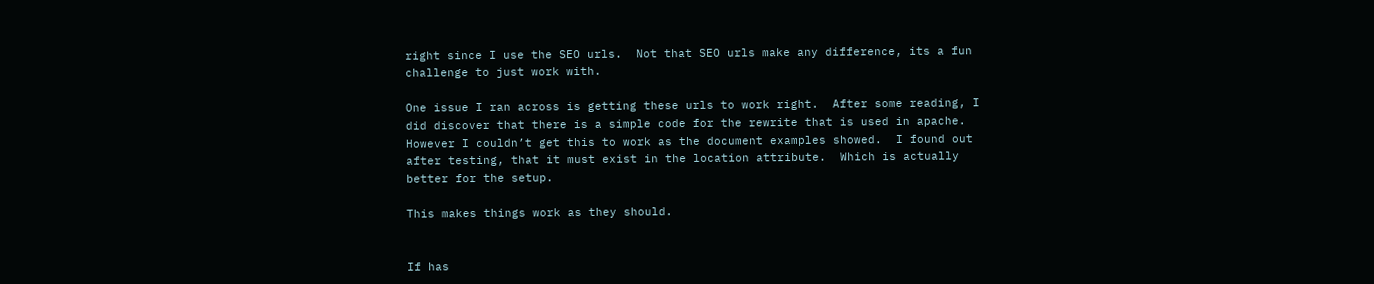right since I use the SEO urls.  Not that SEO urls make any difference, its a fun challenge to just work with.

One issue I ran across is getting these urls to work right.  After some reading, I did discover that there is a simple code for the rewrite that is used in apache.  However I couldn’t get this to work as the document examples showed.  I found out after testing, that it must exist in the location attribute.  Which is actually better for the setup.

This makes things work as they should.


If has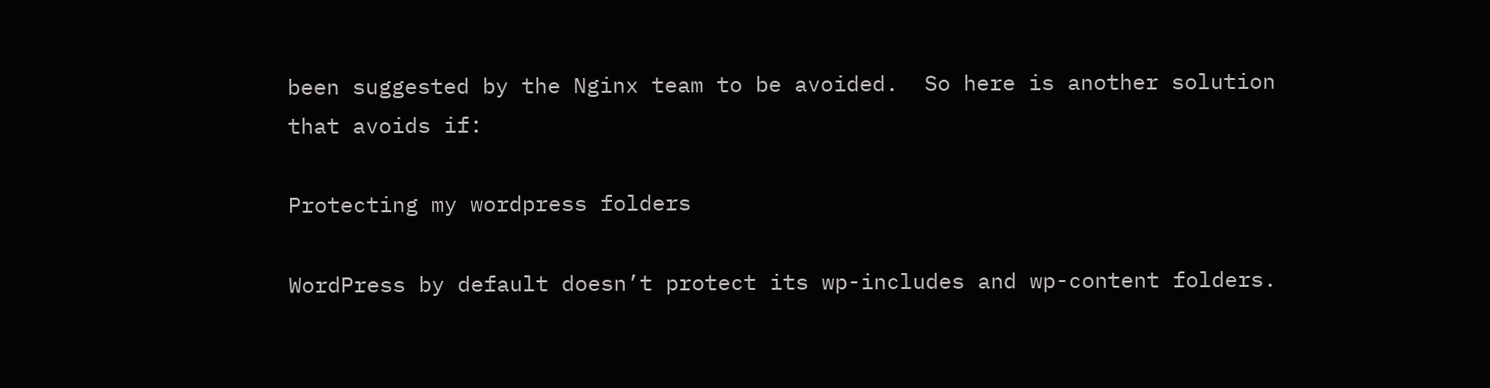been suggested by the Nginx team to be avoided.  So here is another solution that avoids if:

Protecting my wordpress folders

WordPress by default doesn’t protect its wp-includes and wp-content folders.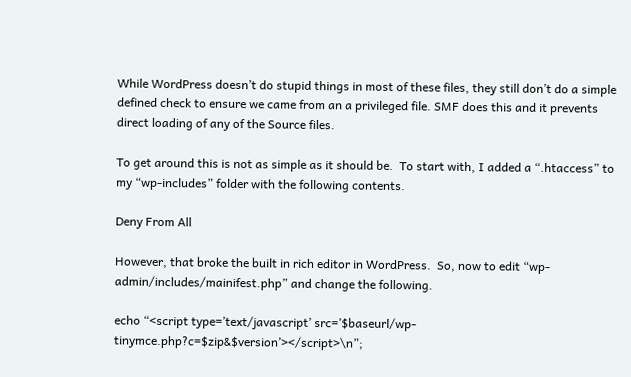While WordPress doesn’t do stupid things in most of these files, they still don’t do a simple defined check to ensure we came from an a privileged file. SMF does this and it prevents direct loading of any of the Source files.

To get around this is not as simple as it should be.  To start with, I added a “.htaccess” to my “wp-includes” folder with the following contents.

Deny From All

However, that broke the built in rich editor in WordPress.  So, now to edit “wp-admin/includes/mainifest.php” and change the following.

echo “<script type=’text/javascript’ src=’$baseurl/wp-tinymce.php?c=$zip&$version’></script>\n”;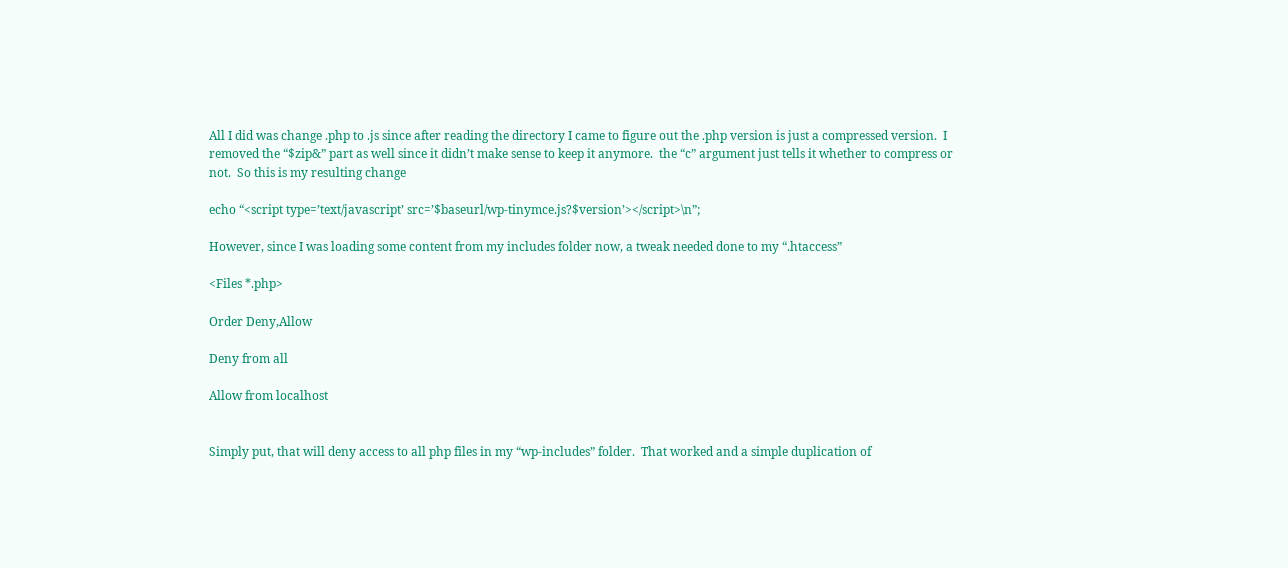All I did was change .php to .js since after reading the directory I came to figure out the .php version is just a compressed version.  I removed the “$zip&” part as well since it didn’t make sense to keep it anymore.  the “c” argument just tells it whether to compress or not.  So this is my resulting change

echo “<script type=’text/javascript’ src=’$baseurl/wp-tinymce.js?$version’></script>\n”;

However, since I was loading some content from my includes folder now, a tweak needed done to my “.htaccess”

<Files *.php>

Order Deny,Allow

Deny from all

Allow from localhost


Simply put, that will deny access to all php files in my “wp-includes” folder.  That worked and a simple duplication of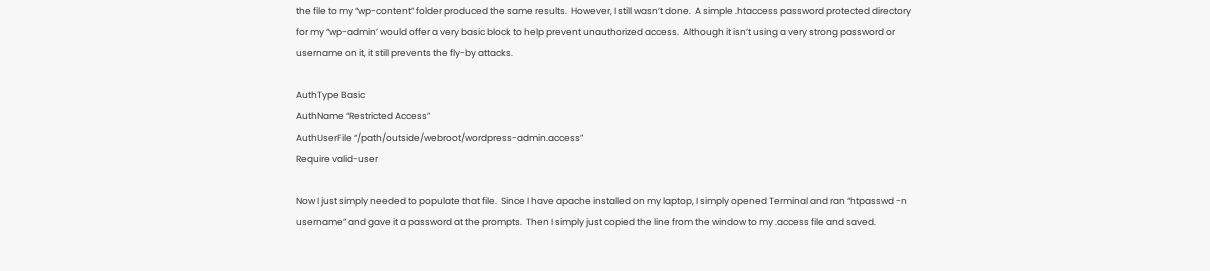the file to my “wp-content” folder produced the same results.  However, I still wasn’t done.  A simple .htaccess password protected directory for my “wp-admin’ would offer a very basic block to help prevent unauthorized access.  Although it isn’t using a very strong password or username on it, it still prevents the fly-by attacks.

AuthType Basic
AuthName “Restricted Access”
AuthUserFile “/path/outside/webroot/wordpress-admin.access”
Require valid-user

Now I just simply needed to populate that file.  Since I have apache installed on my laptop, I simply opened Terminal and ran “htpasswd -n username” and gave it a password at the prompts.  Then I simply just copied the line from the window to my .access file and saved.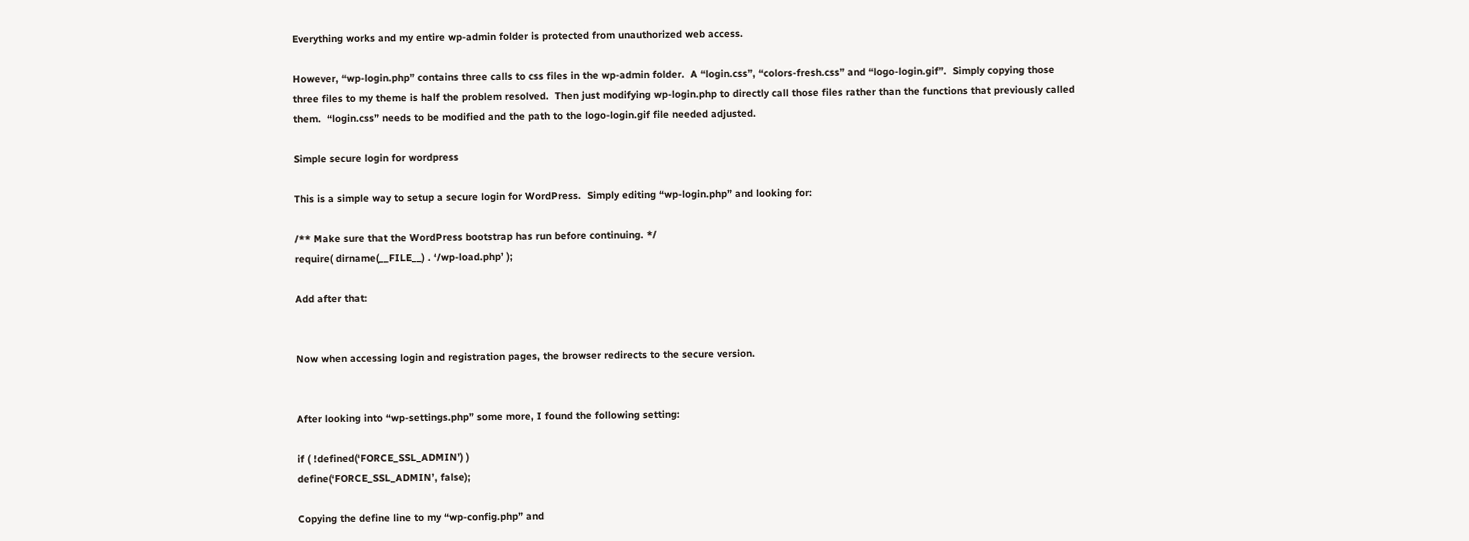Everything works and my entire wp-admin folder is protected from unauthorized web access.

However, “wp-login.php” contains three calls to css files in the wp-admin folder.  A “login.css”, “colors-fresh.css” and “logo-login.gif”.  Simply copying those three files to my theme is half the problem resolved.  Then just modifying wp-login.php to directly call those files rather than the functions that previously called them.  “login.css” needs to be modified and the path to the logo-login.gif file needed adjusted.

Simple secure login for wordpress

This is a simple way to setup a secure login for WordPress.  Simply editing “wp-login.php” and looking for:

/** Make sure that the WordPress bootstrap has run before continuing. */
require( dirname(__FILE__) . ‘/wp-load.php’ );

Add after that:


Now when accessing login and registration pages, the browser redirects to the secure version.


After looking into “wp-settings.php” some more, I found the following setting:

if ( !defined(‘FORCE_SSL_ADMIN’) )
define(‘FORCE_SSL_ADMIN’, false);

Copying the define line to my “wp-config.php” and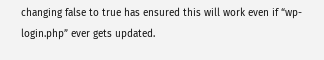changing false to true has ensured this will work even if “wp-login.php” ever gets updated.